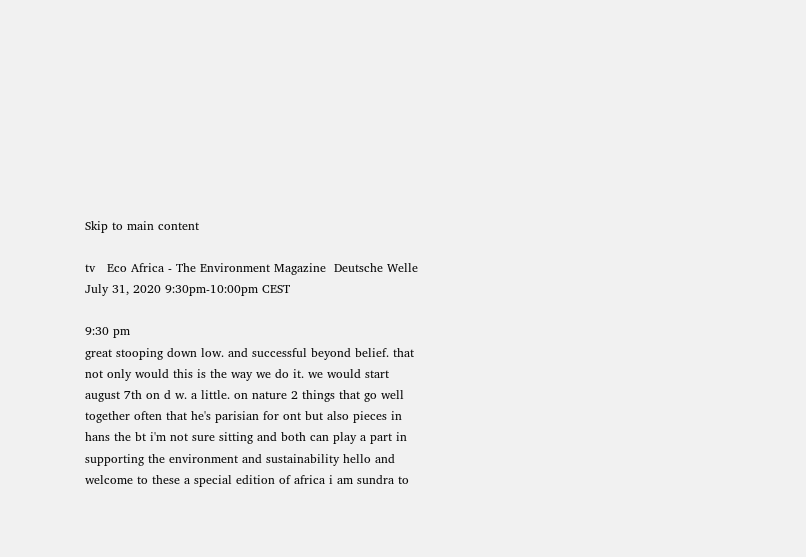Skip to main content

tv   Eco Africa - The Environment Magazine  Deutsche Welle  July 31, 2020 9:30pm-10:00pm CEST

9:30 pm
great stooping down low. and successful beyond belief. that not only would this is the way we do it. we would start august 7th on d w. a little. on nature 2 things that go well together often that he's parisian for ont but also pieces in hans the bt i'm not sure sitting and both can play a part in supporting the environment and sustainability hello and welcome to these a special edition of africa i am sundra to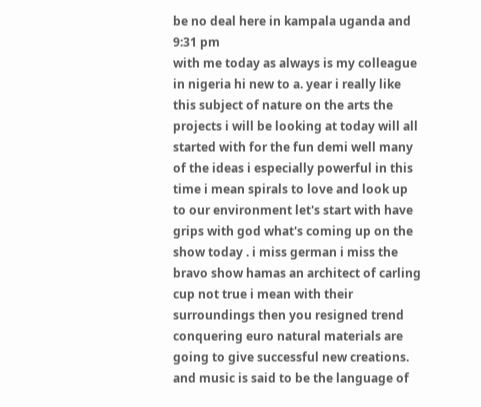be no deal here in kampala uganda and
9:31 pm
with me today as always is my colleague in nigeria hi new to a. year i really like this subject of nature on the arts the projects i will be looking at today will all started with for the fun demi well many of the ideas i especially powerful in this time i mean spirals to love and look up to our environment let's start with have grips with god what's coming up on the show today . i miss german i miss the bravo show hamas an architect of carling cup not true i mean with their surroundings then you resigned trend conquering euro natural materials are going to give successful new creations. and music is said to be the language of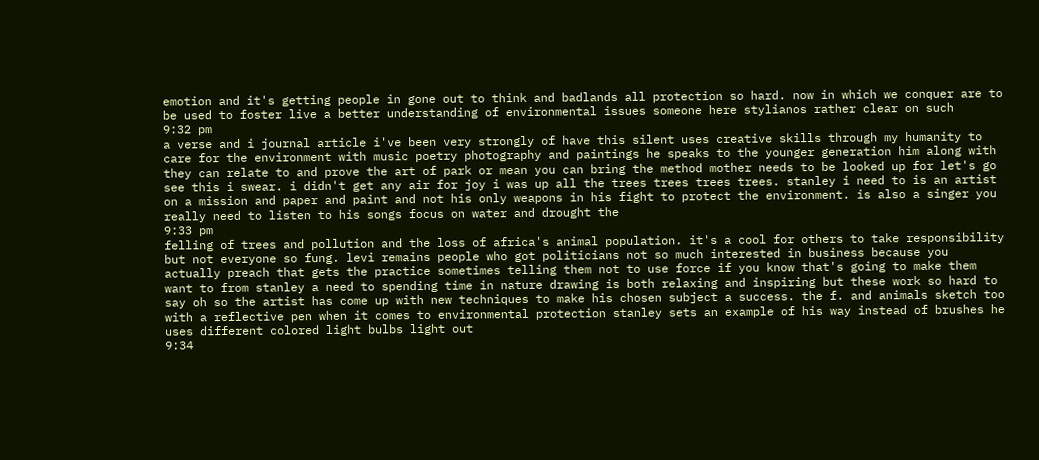emotion and it's getting people in gone out to think and badlands all protection so hard. now in which we conquer are to be used to foster live a better understanding of environmental issues someone here stylianos rather clear on such
9:32 pm
a verse and i journal article i've been very strongly of have this silent uses creative skills through my humanity to care for the environment with music poetry photography and paintings he speaks to the younger generation him along with they can relate to and prove the art of park or mean you can bring the method mother needs to be looked up for let's go see this i swear. i didn't get any air for joy i was up all the trees trees trees trees. stanley i need to is an artist on a mission and paper and paint and not his only weapons in his fight to protect the environment. is also a singer you really need to listen to his songs focus on water and drought the
9:33 pm
felling of trees and pollution and the loss of africa's animal population. it's a cool for others to take responsibility but not everyone so fung. levi remains people who got politicians not so much interested in business because you actually preach that gets the practice sometimes telling them not to use force if you know that's going to make them want to from stanley a need to spending time in nature drawing is both relaxing and inspiring but these work so hard to say oh so the artist has come up with new techniques to make his chosen subject a success. the f. and animals sketch too with a reflective pen when it comes to environmental protection stanley sets an example of his way instead of brushes he uses different colored light bulbs light out
9:34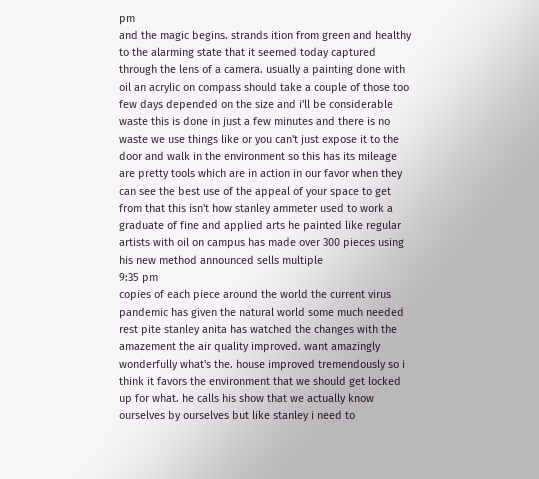pm
and the magic begins. strands ition from green and healthy to the alarming state that it seemed today captured through the lens of a camera. usually a painting done with oil an acrylic on compass should take a couple of those too few days depended on the size and i'll be considerable waste this is done in just a few minutes and there is no waste we use things like or you can't just expose it to the door and walk in the environment so this has its mileage are pretty tools which are in action in our favor when they can see the best use of the appeal of your space to get from that this isn't how stanley ammeter used to work a graduate of fine and applied arts he painted like regular artists with oil on campus has made over 300 pieces using his new method announced sells multiple
9:35 pm
copies of each piece around the world the current virus pandemic has given the natural world some much needed rest pite stanley anita has watched the changes with the amazement the air quality improved. want amazingly wonderfully what's the. house improved tremendously so i think it favors the environment that we should get locked up for what. he calls his show that we actually know ourselves by ourselves but like stanley i need to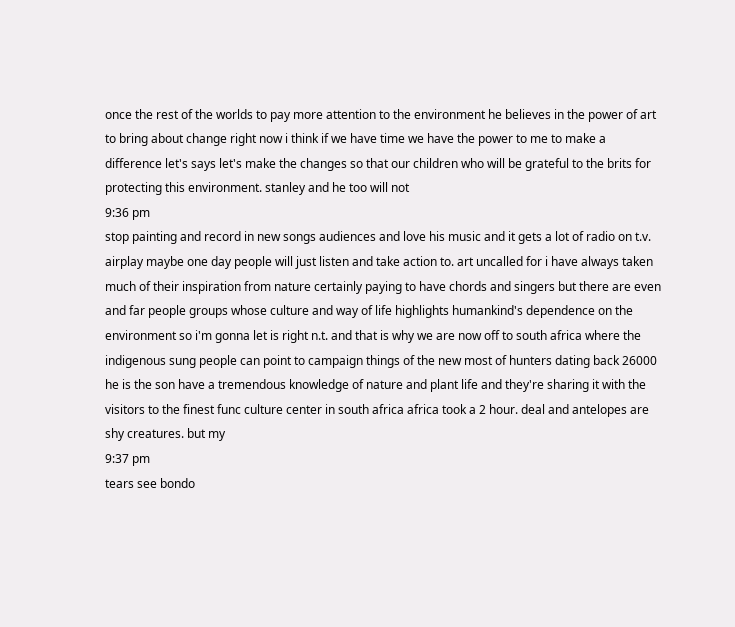once the rest of the worlds to pay more attention to the environment he believes in the power of art to bring about change right now i think if we have time we have the power to me to make a difference let's says let's make the changes so that our children who will be grateful to the brits for protecting this environment. stanley and he too will not
9:36 pm
stop painting and record in new songs audiences and love his music and it gets a lot of radio on t.v. airplay maybe one day people will just listen and take action to. art uncalled for i have always taken much of their inspiration from nature certainly paying to have chords and singers but there are even and far people groups whose culture and way of life highlights humankind's dependence on the environment so i'm gonna let is right n.t. and that is why we are now off to south africa where the indigenous sung people can point to campaign things of the new most of hunters dating back 26000 he is the son have a tremendous knowledge of nature and plant life and they're sharing it with the visitors to the finest func culture center in south africa africa took a 2 hour. deal and antelopes are shy creatures. but my
9:37 pm
tears see bondo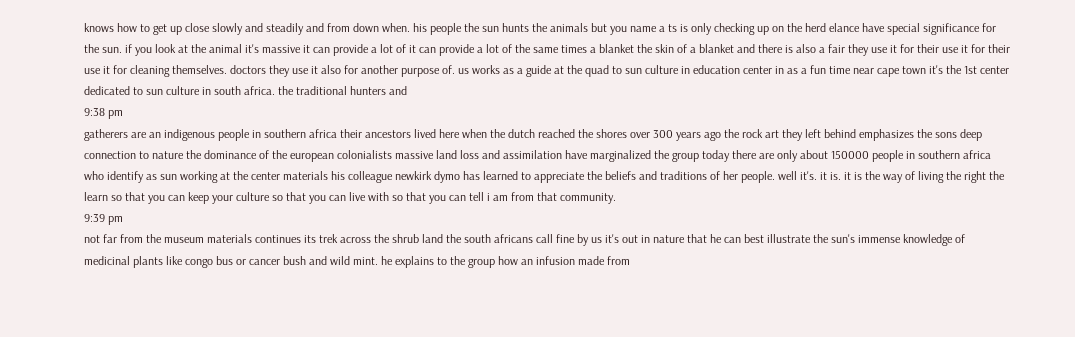knows how to get up close slowly and steadily and from down when. his people the sun hunts the animals but you name a ts is only checking up on the herd elance have special significance for the sun. if you look at the animal it's massive it can provide a lot of it can provide a lot of the same times a blanket the skin of a blanket and there is also a fair they use it for their use it for their use it for cleaning themselves. doctors they use it also for another purpose of. us works as a guide at the quad to sun culture in education center in as a fun time near cape town it's the 1st center dedicated to sun culture in south africa. the traditional hunters and
9:38 pm
gatherers are an indigenous people in southern africa their ancestors lived here when the dutch reached the shores over 300 years ago the rock art they left behind emphasizes the sons deep connection to nature the dominance of the european colonialists massive land loss and assimilation have marginalized the group today there are only about 150000 people in southern africa who identify as sun working at the center materials his colleague newkirk dymo has learned to appreciate the beliefs and traditions of her people. well it's. it is. it is the way of living the right the learn so that you can keep your culture so that you can live with so that you can tell i am from that community.
9:39 pm
not far from the museum materials continues its trek across the shrub land the south africans call fine by us it's out in nature that he can best illustrate the sun's immense knowledge of medicinal plants like congo bus or cancer bush and wild mint. he explains to the group how an infusion made from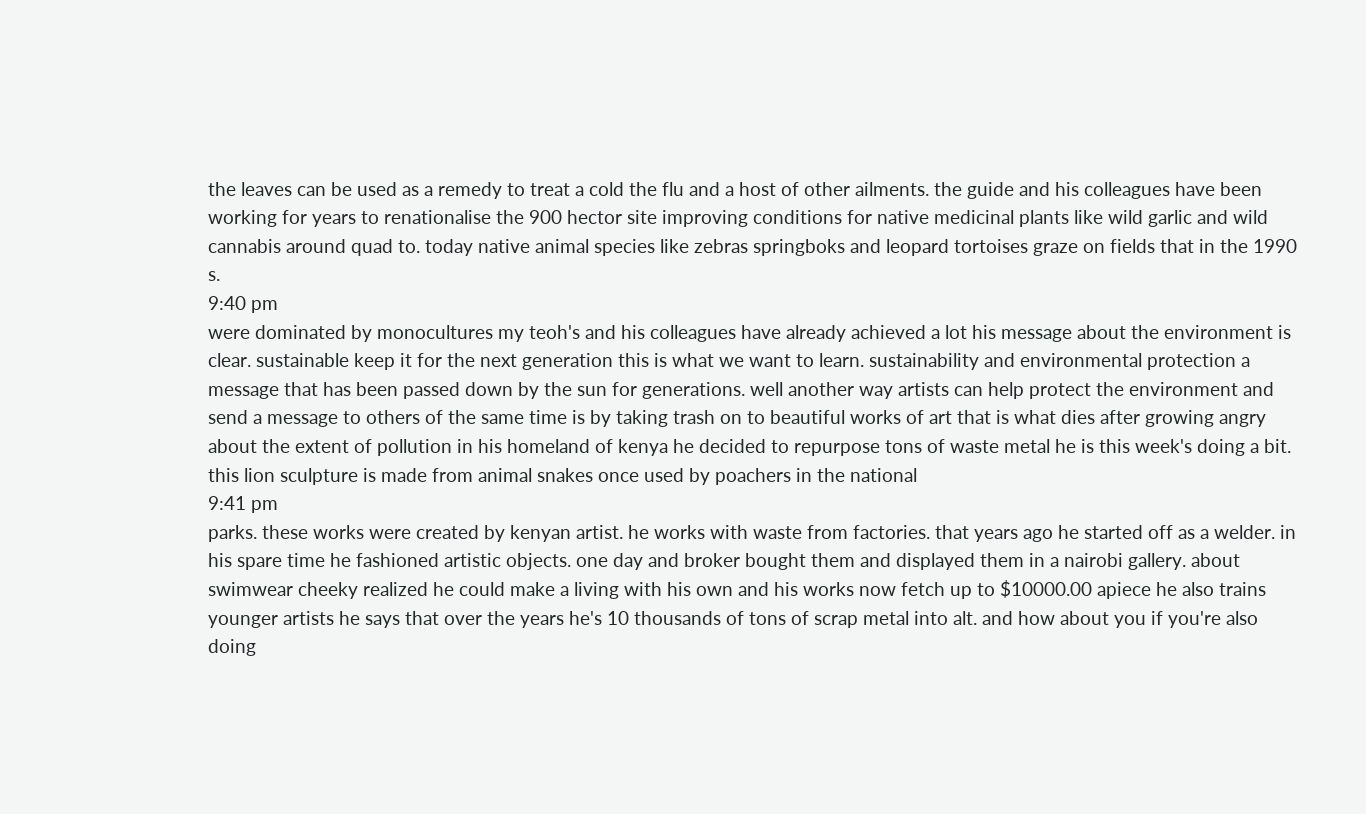the leaves can be used as a remedy to treat a cold the flu and a host of other ailments. the guide and his colleagues have been working for years to renationalise the 900 hector site improving conditions for native medicinal plants like wild garlic and wild cannabis around quad to. today native animal species like zebras springboks and leopard tortoises graze on fields that in the 1990 s.
9:40 pm
were dominated by monocultures my teoh's and his colleagues have already achieved a lot his message about the environment is clear. sustainable keep it for the next generation this is what we want to learn. sustainability and environmental protection a message that has been passed down by the sun for generations. well another way artists can help protect the environment and send a message to others of the same time is by taking trash on to beautiful works of art that is what dies after growing angry about the extent of pollution in his homeland of kenya he decided to repurpose tons of waste metal he is this week's doing a bit. this lion sculpture is made from animal snakes once used by poachers in the national
9:41 pm
parks. these works were created by kenyan artist. he works with waste from factories. that years ago he started off as a welder. in his spare time he fashioned artistic objects. one day and broker bought them and displayed them in a nairobi gallery. about swimwear cheeky realized he could make a living with his own and his works now fetch up to $10000.00 apiece he also trains younger artists he says that over the years he's 10 thousands of tons of scrap metal into alt. and how about you if you're also doing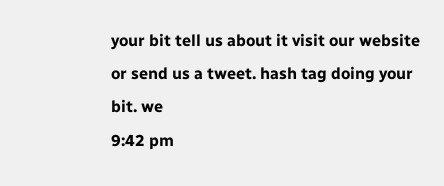your bit tell us about it visit our website or send us a tweet. hash tag doing your bit. we
9:42 pm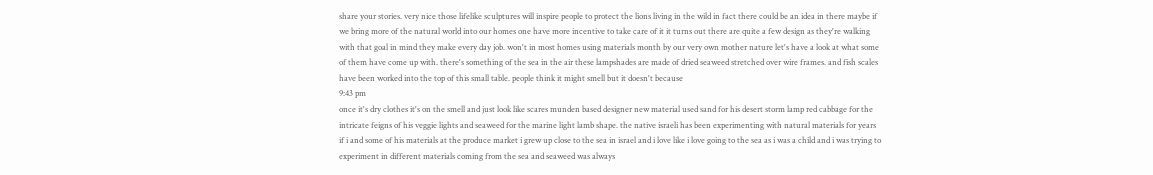share your stories. very nice those lifelike sculptures will inspire people to protect the lions living in the wild in fact there could be an idea in there maybe if we bring more of the natural world into our homes one have more incentive to take care of it it turns out there are quite a few design as they're walking with that goal in mind they make every day job. won't in most homes using materials month by our very own mother nature let's have a look at what some of them have come up with. there's something of the sea in the air these lampshades are made of dried seaweed stretched over wire frames. and fish scales have been worked into the top of this small table. people think it might smell but it doesn't because
9:43 pm
once it's dry clothes it's on the smell and just look like scares munden based designer new material used sand for his desert storm lamp red cabbage for the intricate feigns of his veggie lights and seaweed for the marine light lamb shape. the native israeli has been experimenting with natural materials for years if i and some of his materials at the produce market i grew up close to the sea in israel and i love like i love going to the sea as i was a child and i was trying to experiment in different materials coming from the sea and seaweed was always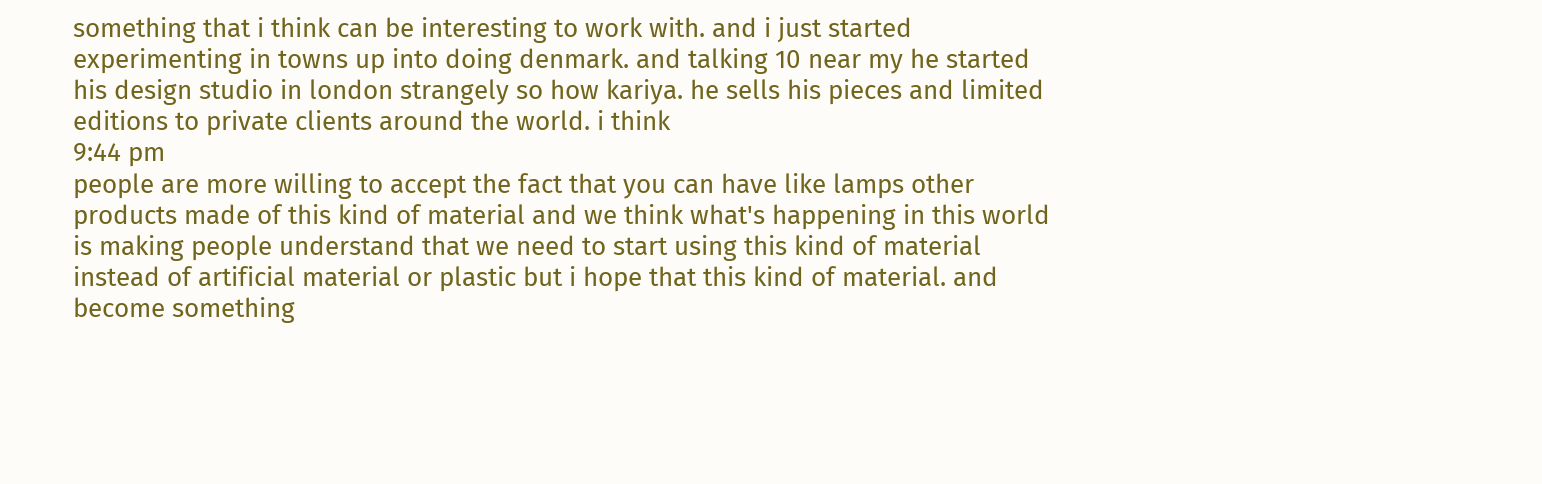something that i think can be interesting to work with. and i just started experimenting in towns up into doing denmark. and talking 10 near my he started his design studio in london strangely so how kariya. he sells his pieces and limited editions to private clients around the world. i think
9:44 pm
people are more willing to accept the fact that you can have like lamps other products made of this kind of material and we think what's happening in this world is making people understand that we need to start using this kind of material instead of artificial material or plastic but i hope that this kind of material. and become something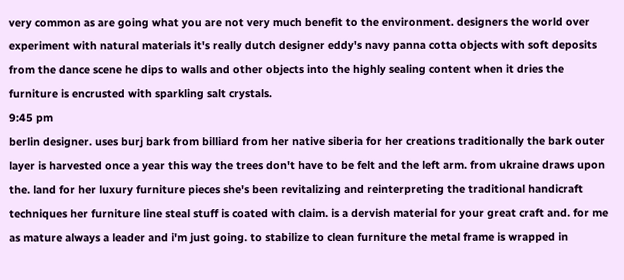very common as are going what you are not very much benefit to the environment. designers the world over experiment with natural materials it's really dutch designer eddy's navy panna cotta objects with soft deposits from the dance scene he dips to walls and other objects into the highly sealing content when it dries the furniture is encrusted with sparkling salt crystals.
9:45 pm
berlin designer. uses burj bark from billiard from her native siberia for her creations traditionally the bark outer layer is harvested once a year this way the trees don't have to be felt and the left arm. from ukraine draws upon the. land for her luxury furniture pieces she's been revitalizing and reinterpreting the traditional handicraft techniques her furniture line steal stuff is coated with claim. is a dervish material for your great craft and. for me as mature always a leader and i'm just going. to stabilize to clean furniture the metal frame is wrapped in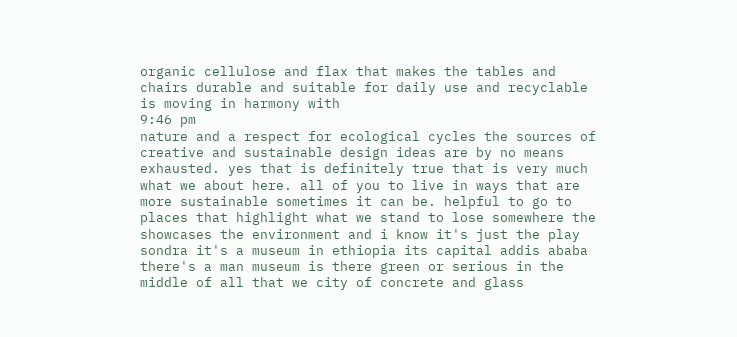organic cellulose and flax that makes the tables and chairs durable and suitable for daily use and recyclable is moving in harmony with
9:46 pm
nature and a respect for ecological cycles the sources of creative and sustainable design ideas are by no means exhausted. yes that is definitely true that is very much what we about here. all of you to live in ways that are more sustainable sometimes it can be. helpful to go to places that highlight what we stand to lose somewhere the showcases the environment and i know it's just the play sondra it's a museum in ethiopia its capital addis ababa there's a man museum is there green or serious in the middle of all that we city of concrete and glass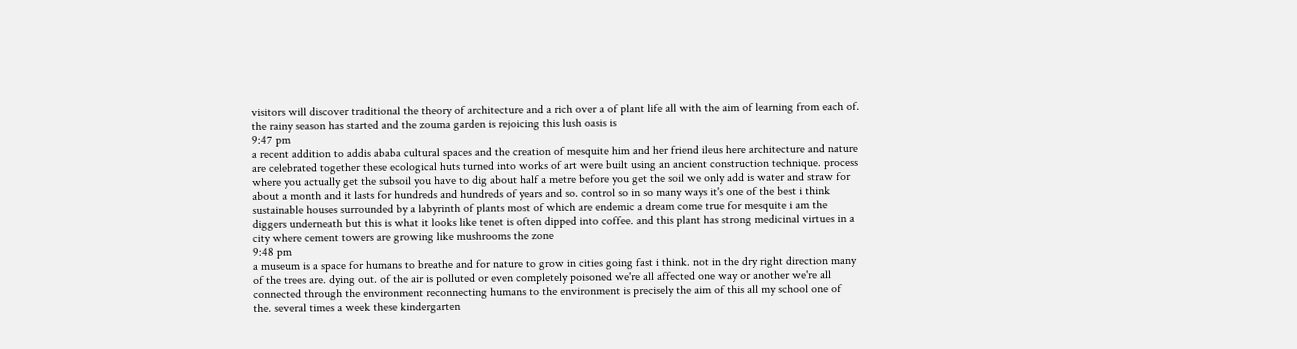visitors will discover traditional the theory of architecture and a rich over a of plant life all with the aim of learning from each of. the rainy season has started and the zouma garden is rejoicing this lush oasis is
9:47 pm
a recent addition to addis ababa cultural spaces and the creation of mesquite him and her friend ileus here architecture and nature are celebrated together these ecological huts turned into works of art were built using an ancient construction technique. process where you actually get the subsoil you have to dig about half a metre before you get the soil we only add is water and straw for about a month and it lasts for hundreds and hundreds of years and so. control so in so many ways it's one of the best i think sustainable houses surrounded by a labyrinth of plants most of which are endemic a dream come true for mesquite i am the diggers underneath but this is what it looks like tenet is often dipped into coffee. and this plant has strong medicinal virtues in a city where cement towers are growing like mushrooms the zone
9:48 pm
a museum is a space for humans to breathe and for nature to grow in cities going fast i think. not in the dry right direction many of the trees are. dying out. of the air is polluted or even completely poisoned we're all affected one way or another we're all connected through the environment reconnecting humans to the environment is precisely the aim of this all my school one of the. several times a week these kindergarten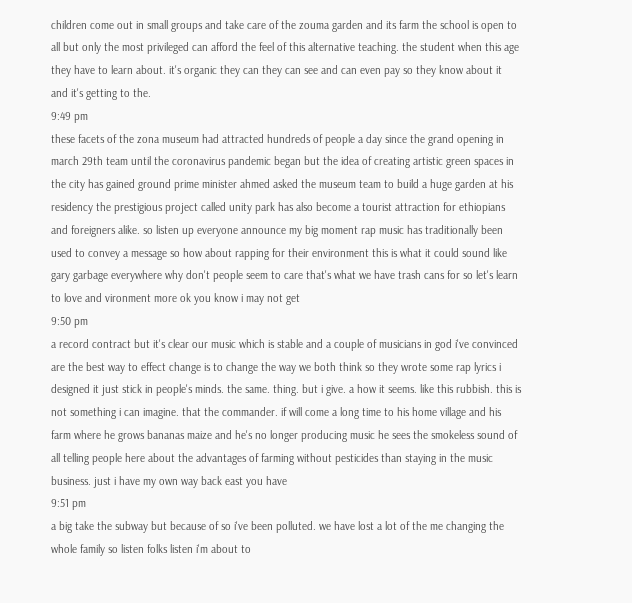children come out in small groups and take care of the zouma garden and its farm the school is open to all but only the most privileged can afford the feel of this alternative teaching. the student when this age they have to learn about. it's organic they can they can see and can even pay so they know about it and it's getting to the.
9:49 pm
these facets of the zona museum had attracted hundreds of people a day since the grand opening in march 29th team until the coronavirus pandemic began but the idea of creating artistic green spaces in the city has gained ground prime minister ahmed asked the museum team to build a huge garden at his residency the prestigious project called unity park has also become a tourist attraction for ethiopians and foreigners alike. so listen up everyone announce my big moment rap music has traditionally been used to convey a message so how about rapping for their environment this is what it could sound like gary garbage everywhere why don't people seem to care that's what we have trash cans for so let's learn to love and vironment more ok you know i may not get
9:50 pm
a record contract but it's clear our music which is stable and a couple of musicians in god i've convinced are the best way to effect change is to change the way we both think so they wrote some rap lyrics i designed it just stick in people's minds. the same. thing. but i give. a how it seems. like this rubbish. this is not something i can imagine. that the commander. if will come a long time to his home village and his farm where he grows bananas maize and he's no longer producing music he sees the smokeless sound of all telling people here about the advantages of farming without pesticides than staying in the music business. just i have my own way back east you have
9:51 pm
a big take the subway but because of so i've been polluted. we have lost a lot of the me changing the whole family so listen folks listen i'm about to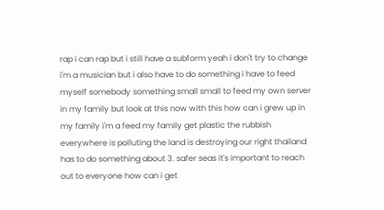rap i can rap but i still have a subform yeah i don't try to change i'm a musician but i also have to do something i have to feed myself somebody something small small to feed my own server in my family but look at this now with this how can i grew up in my family i'm a feed my family get plastic the rubbish everywhere is polluting the land is destroying our right thailand has to do something about 3. safer seas it's important to reach out to everyone how can i get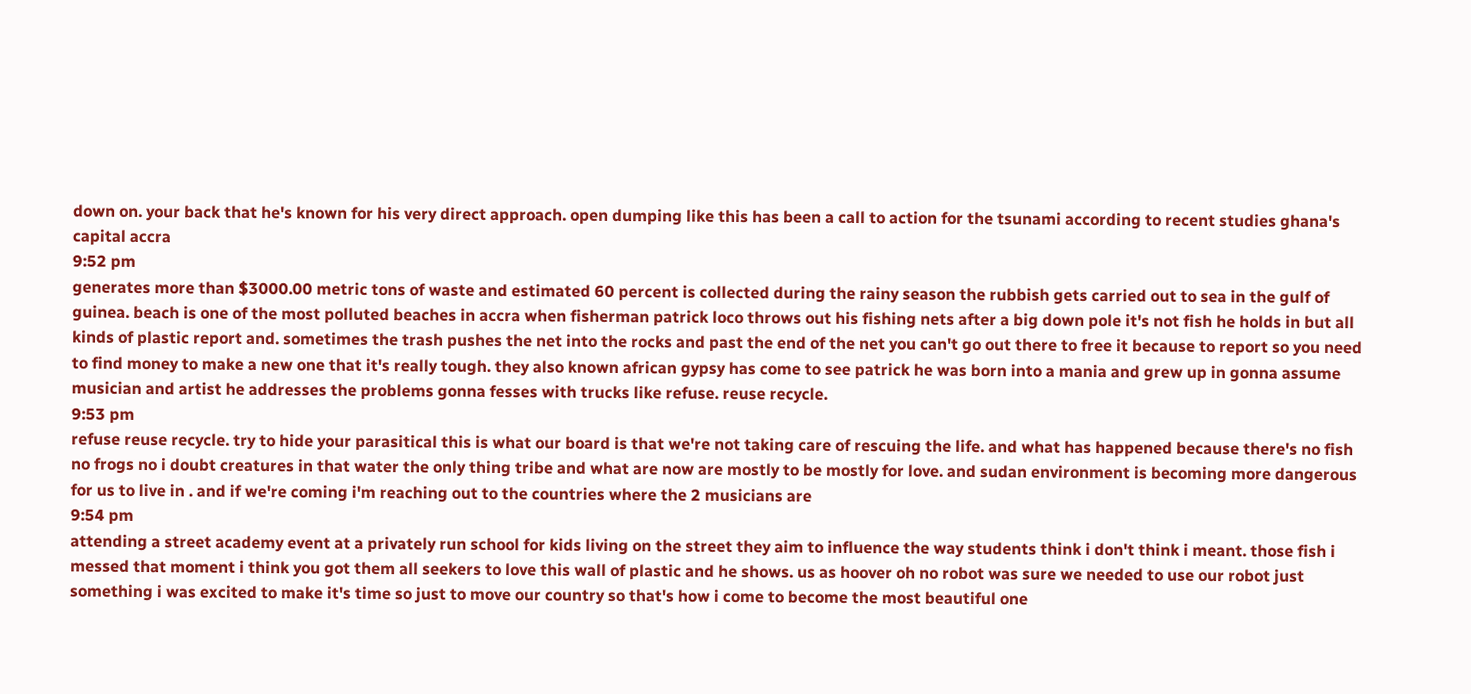down on. your back that he's known for his very direct approach. open dumping like this has been a call to action for the tsunami according to recent studies ghana's capital accra
9:52 pm
generates more than $3000.00 metric tons of waste and estimated 60 percent is collected during the rainy season the rubbish gets carried out to sea in the gulf of guinea. beach is one of the most polluted beaches in accra when fisherman patrick loco throws out his fishing nets after a big down pole it's not fish he holds in but all kinds of plastic report and. sometimes the trash pushes the net into the rocks and past the end of the net you can't go out there to free it because to report so you need to find money to make a new one that it's really tough. they also known african gypsy has come to see patrick he was born into a mania and grew up in gonna assume musician and artist he addresses the problems gonna fesses with trucks like refuse. reuse recycle.
9:53 pm
refuse reuse recycle. try to hide your parasitical this is what our board is that we're not taking care of rescuing the life. and what has happened because there's no fish no frogs no i doubt creatures in that water the only thing tribe and what are now are mostly to be mostly for love. and sudan environment is becoming more dangerous for us to live in . and if we're coming i'm reaching out to the countries where the 2 musicians are
9:54 pm
attending a street academy event at a privately run school for kids living on the street they aim to influence the way students think i don't think i meant. those fish i messed that moment i think you got them all seekers to love this wall of plastic and he shows. us as hoover oh no robot was sure we needed to use our robot just something i was excited to make it's time so just to move our country so that's how i come to become the most beautiful one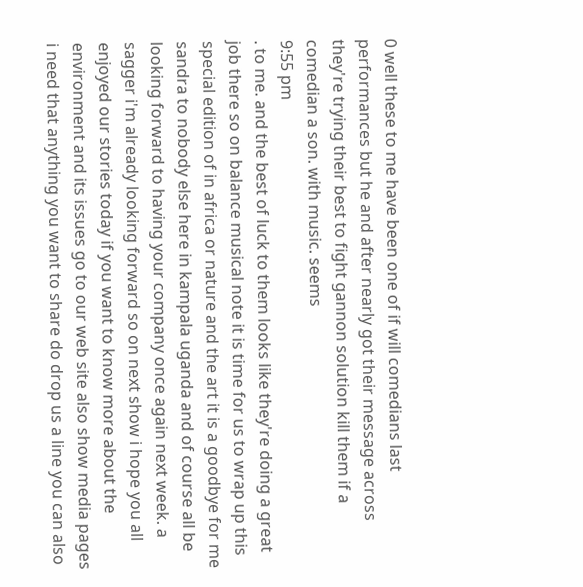0 well these to me have been one of if will comedians last performances but he and after nearly got their message across they're trying their best to fight gannon solution kill them if a comedian a son. with music. seems
9:55 pm
. to me. and the best of luck to them looks like they're doing a great job there so on balance musical note it is time for us to wrap up this special edition of in africa or nature and the art it is a goodbye for me sandra to nobody else here in kampala uganda and of course all be looking forward to having your company once again next week. a sagger i'm already looking forward so on next show i hope you all enjoyed our stories today if you want to know more about the environment and its issues go to our web site also show media pages i need that anything you want to share do drop us a line you can also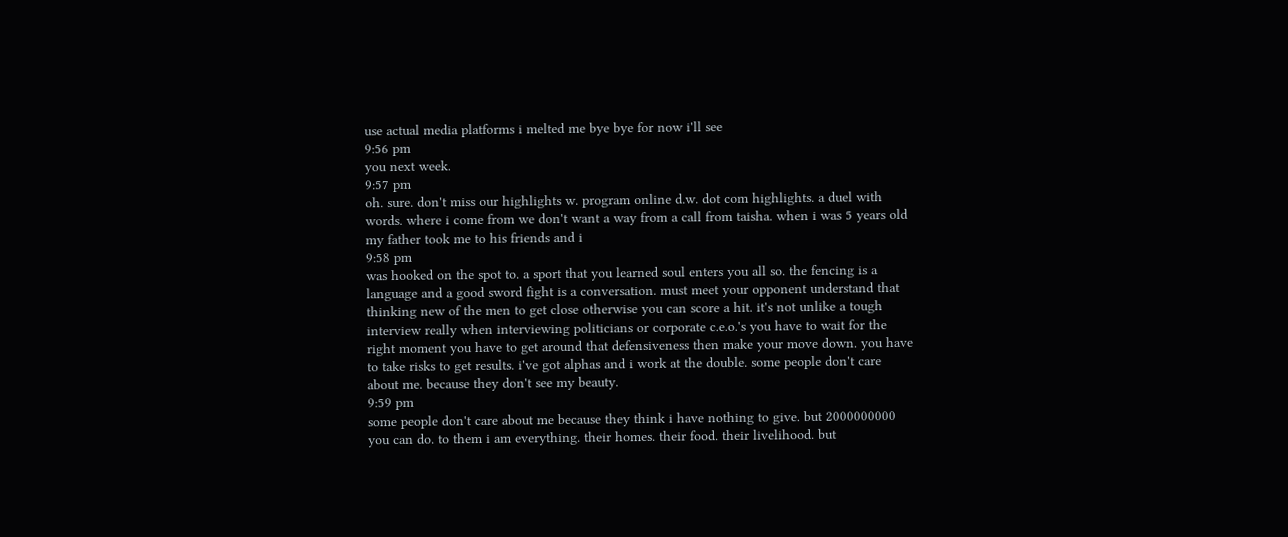use actual media platforms i melted me bye bye for now i'll see
9:56 pm
you next week.
9:57 pm
oh. sure. don't miss our highlights w. program online d.w. dot com highlights. a duel with words. where i come from we don't want a way from a call from taisha. when i was 5 years old my father took me to his friends and i
9:58 pm
was hooked on the spot to. a sport that you learned soul enters you all so. the fencing is a language and a good sword fight is a conversation. must meet your opponent understand that thinking new of the men to get close otherwise you can score a hit. it's not unlike a tough interview really when interviewing politicians or corporate c.e.o.'s you have to wait for the right moment you have to get around that defensiveness then make your move down. you have to take risks to get results. i've got alphas and i work at the double. some people don't care about me. because they don't see my beauty.
9:59 pm
some people don't care about me because they think i have nothing to give. but 2000000000 you can do. to them i am everything. their homes. their food. their livelihood. but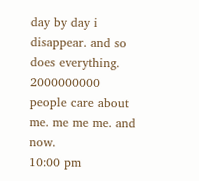day by day i disappear. and so does everything. 2000000000 people care about me. me me me. and now.
10:00 pm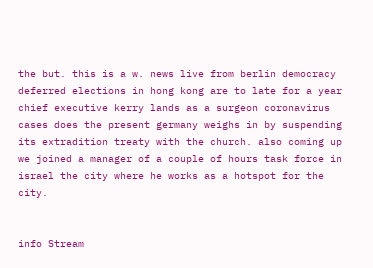the but. this is a w. news live from berlin democracy deferred elections in hong kong are to late for a year chief executive kerry lands as a surgeon coronavirus cases does the present germany weighs in by suspending its extradition treaty with the church. also coming up we joined a manager of a couple of hours task force in israel the city where he works as a hotspot for the city.


info Stream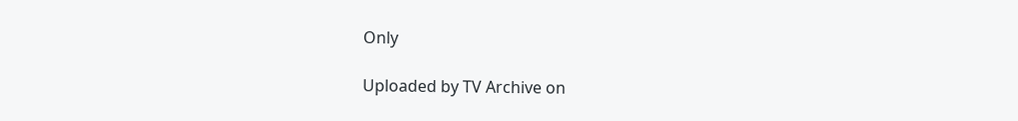Only

Uploaded by TV Archive on